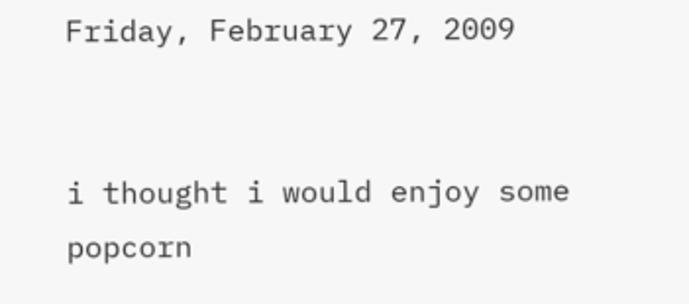Friday, February 27, 2009


i thought i would enjoy some popcorn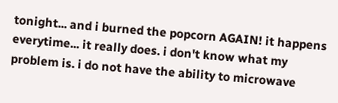tonight... and i burned the popcorn AGAIN! it happens everytime... it really does. i don't know what my problem is. i do not have the ability to microwave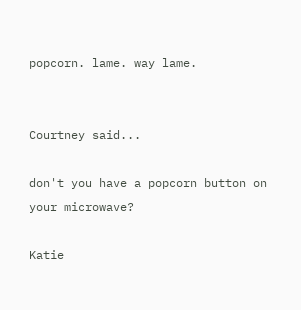popcorn. lame. way lame.


Courtney said...

don't you have a popcorn button on your microwave?

Katie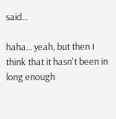said...

haha... yeah, but then I think that it hasn't been in long enough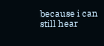because i can still hear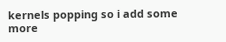kernels popping so i add some more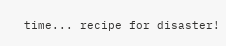time... recipe for disaster!